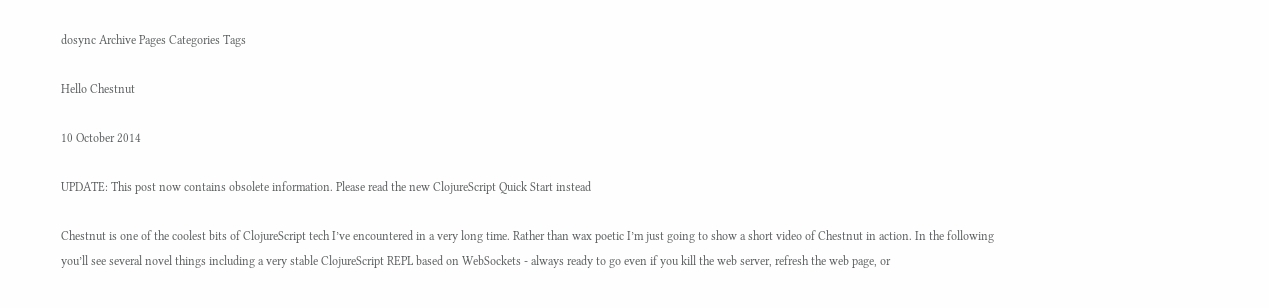dosync Archive Pages Categories Tags

Hello Chestnut

10 October 2014

UPDATE: This post now contains obsolete information. Please read the new ClojureScript Quick Start instead

Chestnut is one of the coolest bits of ClojureScript tech I’ve encountered in a very long time. Rather than wax poetic I’m just going to show a short video of Chestnut in action. In the following you’ll see several novel things including a very stable ClojureScript REPL based on WebSockets - always ready to go even if you kill the web server, refresh the web page, or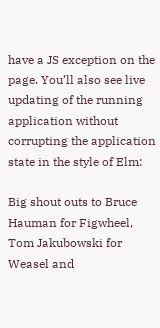have a JS exception on the page. You’ll also see live updating of the running application without corrupting the application state in the style of Elm:

Big shout outs to Bruce Hauman for Figwheel, Tom Jakubowski for Weasel and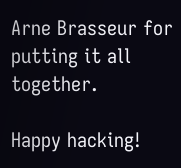Arne Brasseur for putting it all together.

Happy hacking!